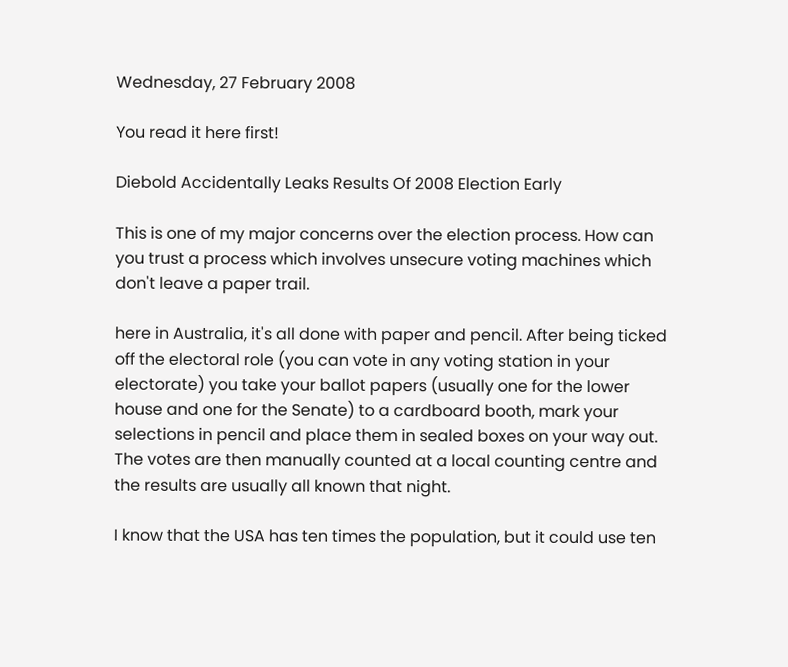Wednesday, 27 February 2008

You read it here first!

Diebold Accidentally Leaks Results Of 2008 Election Early

This is one of my major concerns over the election process. How can you trust a process which involves unsecure voting machines which don't leave a paper trail.

here in Australia, it's all done with paper and pencil. After being ticked off the electoral role (you can vote in any voting station in your electorate) you take your ballot papers (usually one for the lower house and one for the Senate) to a cardboard booth, mark your selections in pencil and place them in sealed boxes on your way out. The votes are then manually counted at a local counting centre and the results are usually all known that night.

I know that the USA has ten times the population, but it could use ten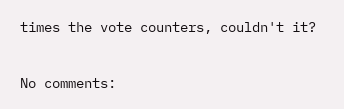times the vote counters, couldn't it?

No comments: